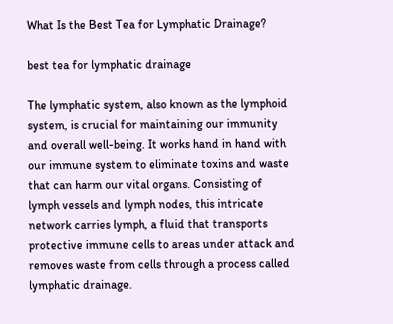What Is the Best Tea for Lymphatic Drainage?

best tea for lymphatic drainage

The lymphatic system, also known as the lymphoid system, is crucial for maintaining our immunity and overall well-being. It works hand in hand with our immune system to eliminate toxins and waste that can harm our vital organs. Consisting of lymph vessels and lymph nodes, this intricate network carries lymph, a fluid that transports protective immune cells to areas under attack and removes waste from cells through a process called lymphatic drainage.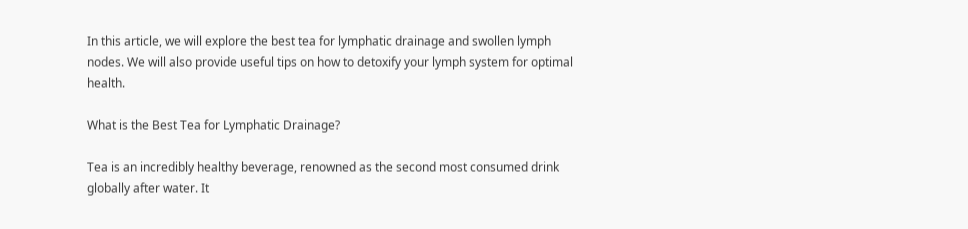In this article, we will explore the best tea for lymphatic drainage and swollen lymph nodes. We will also provide useful tips on how to detoxify your lymph system for optimal health.

What is the Best Tea for Lymphatic Drainage?

Tea is an incredibly healthy beverage, renowned as the second most consumed drink globally after water. It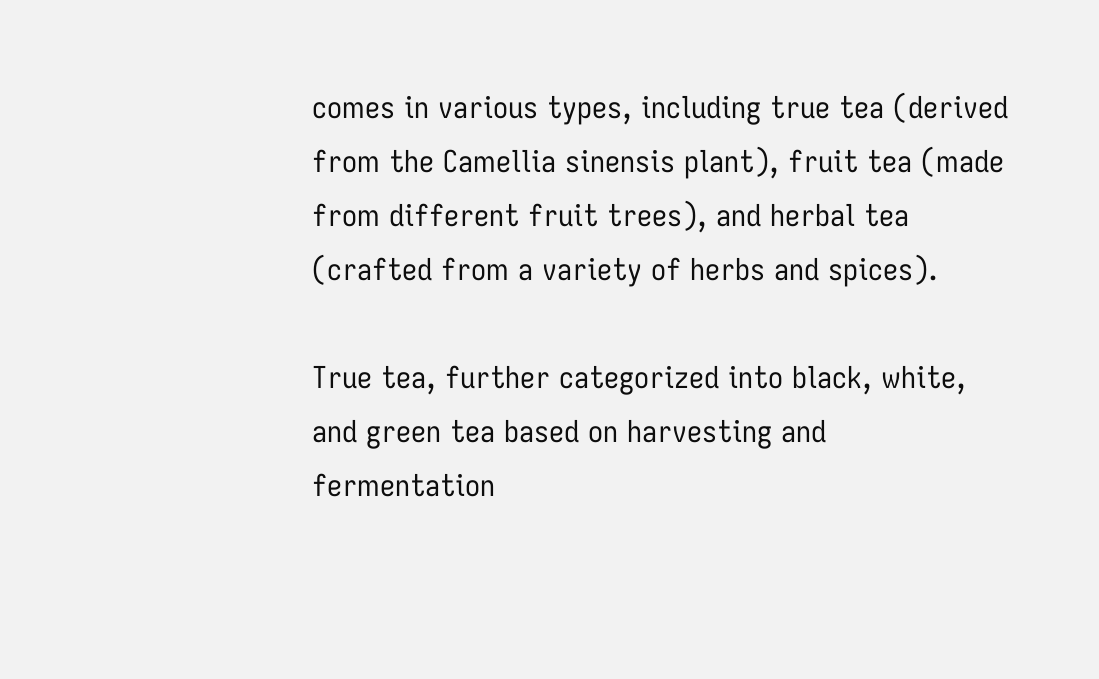comes in various types, including true tea (derived from the Camellia sinensis plant), fruit tea (made from different fruit trees), and herbal tea (crafted from a variety of herbs and spices).

True tea, further categorized into black, white, and green tea based on harvesting and fermentation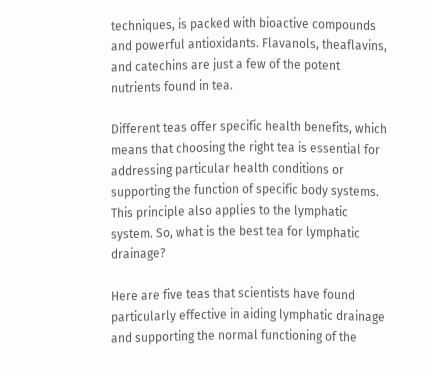techniques, is packed with bioactive compounds and powerful antioxidants. Flavanols, theaflavins, and catechins are just a few of the potent nutrients found in tea.

Different teas offer specific health benefits, which means that choosing the right tea is essential for addressing particular health conditions or supporting the function of specific body systems. This principle also applies to the lymphatic system. So, what is the best tea for lymphatic drainage?

Here are five teas that scientists have found particularly effective in aiding lymphatic drainage and supporting the normal functioning of the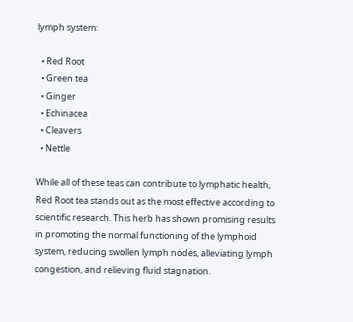lymph system:

  • Red Root
  • Green tea
  • Ginger
  • Echinacea
  • Cleavers
  • Nettle

While all of these teas can contribute to lymphatic health, Red Root tea stands out as the most effective according to scientific research. This herb has shown promising results in promoting the normal functioning of the lymphoid system, reducing swollen lymph nodes, alleviating lymph congestion, and relieving fluid stagnation.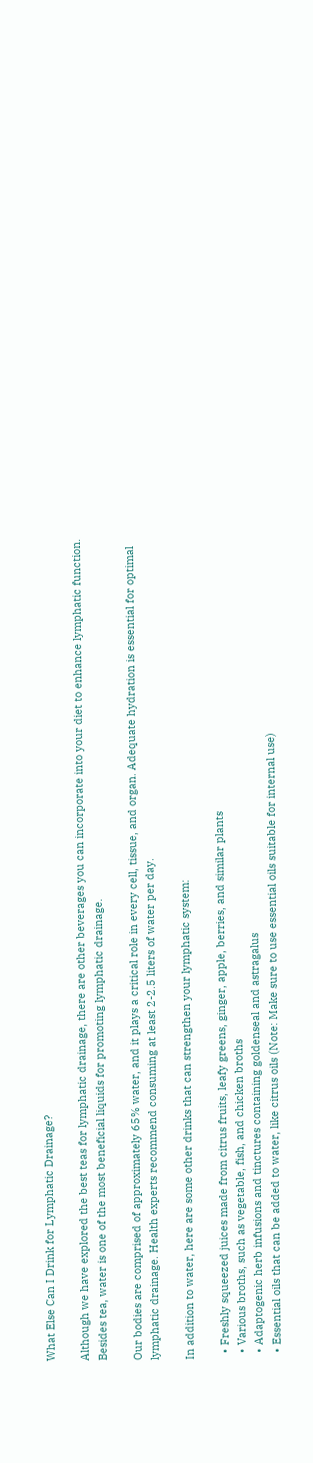What Else Can I Drink for Lymphatic Drainage?

Although we have explored the best teas for lymphatic drainage, there are other beverages you can incorporate into your diet to enhance lymphatic function. Besides tea, water is one of the most beneficial liquids for promoting lymphatic drainage.

Our bodies are comprised of approximately 65% water, and it plays a critical role in every cell, tissue, and organ. Adequate hydration is essential for optimal lymphatic drainage. Health experts recommend consuming at least 2-2.5 liters of water per day.

In addition to water, here are some other drinks that can strengthen your lymphatic system:

  • Freshly squeezed juices made from citrus fruits, leafy greens, ginger, apple, berries, and similar plants
  • Various broths, such as vegetable, fish, and chicken broths
  • Adaptogenic herb infusions and tinctures containing goldenseal and astragalus
  • Essential oils that can be added to water, like citrus oils (Note: Make sure to use essential oils suitable for internal use)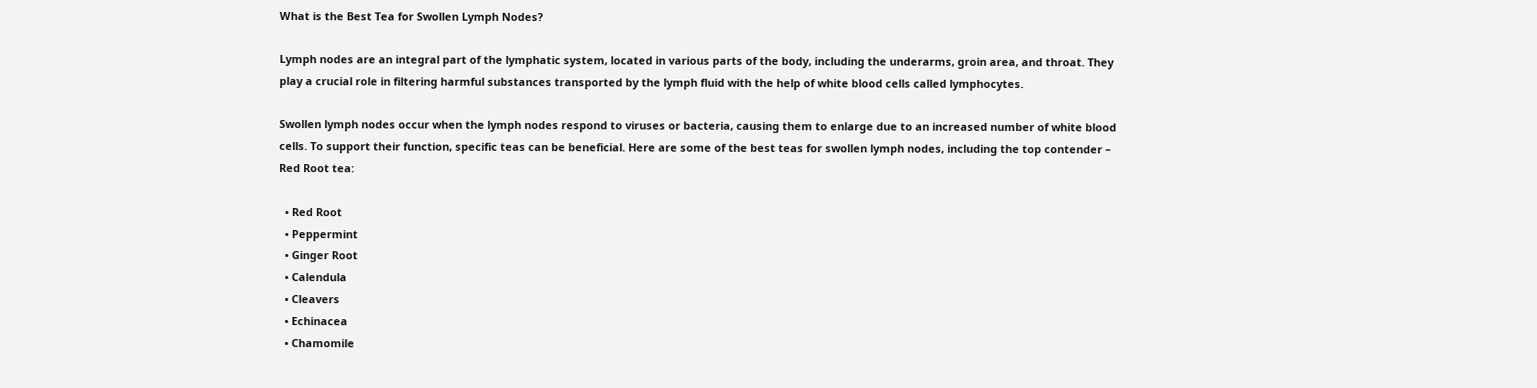What is the Best Tea for Swollen Lymph Nodes?

Lymph nodes are an integral part of the lymphatic system, located in various parts of the body, including the underarms, groin area, and throat. They play a crucial role in filtering harmful substances transported by the lymph fluid with the help of white blood cells called lymphocytes.

Swollen lymph nodes occur when the lymph nodes respond to viruses or bacteria, causing them to enlarge due to an increased number of white blood cells. To support their function, specific teas can be beneficial. Here are some of the best teas for swollen lymph nodes, including the top contender – Red Root tea:

  • Red Root
  • Peppermint
  • Ginger Root
  • Calendula
  • Cleavers
  • Echinacea
  • Chamomile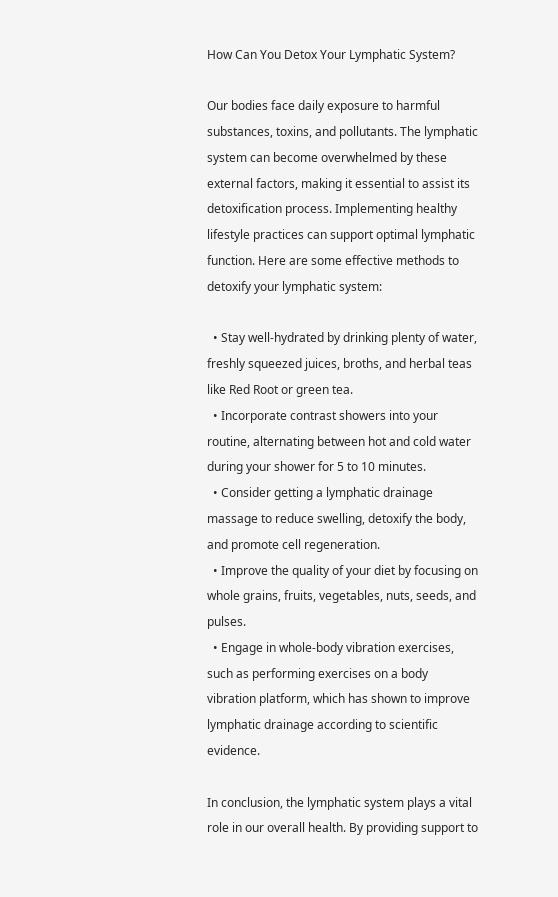How Can You Detox Your Lymphatic System?

Our bodies face daily exposure to harmful substances, toxins, and pollutants. The lymphatic system can become overwhelmed by these external factors, making it essential to assist its detoxification process. Implementing healthy lifestyle practices can support optimal lymphatic function. Here are some effective methods to detoxify your lymphatic system:

  • Stay well-hydrated by drinking plenty of water, freshly squeezed juices, broths, and herbal teas like Red Root or green tea.
  • Incorporate contrast showers into your routine, alternating between hot and cold water during your shower for 5 to 10 minutes.
  • Consider getting a lymphatic drainage massage to reduce swelling, detoxify the body, and promote cell regeneration.
  • Improve the quality of your diet by focusing on whole grains, fruits, vegetables, nuts, seeds, and pulses.
  • Engage in whole-body vibration exercises, such as performing exercises on a body vibration platform, which has shown to improve lymphatic drainage according to scientific evidence.

In conclusion, the lymphatic system plays a vital role in our overall health. By providing support to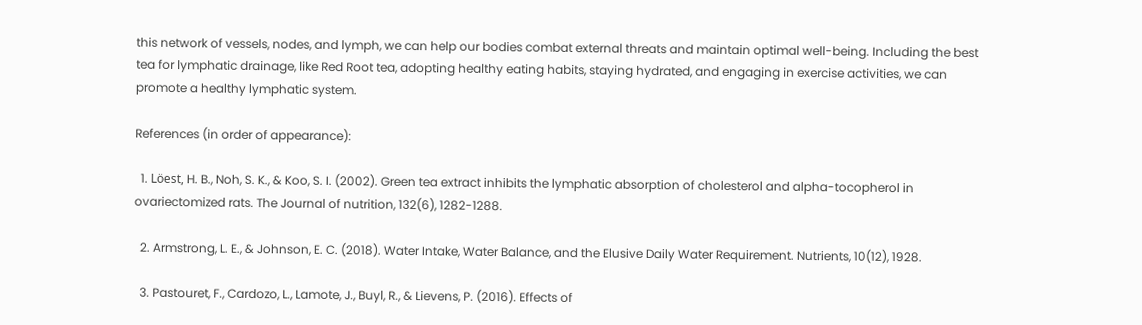this network of vessels, nodes, and lymph, we can help our bodies combat external threats and maintain optimal well-being. Including the best tea for lymphatic drainage, like Red Root tea, adopting healthy eating habits, staying hydrated, and engaging in exercise activities, we can promote a healthy lymphatic system.

References (in order of appearance):

  1. Löest, H. B., Noh, S. K., & Koo, S. I. (2002). Green tea extract inhibits the lymphatic absorption of cholesterol and alpha-tocopherol in ovariectomized rats. The Journal of nutrition, 132(6), 1282-1288.

  2. Armstrong, L. E., & Johnson, E. C. (2018). Water Intake, Water Balance, and the Elusive Daily Water Requirement. Nutrients, 10(12), 1928.

  3. Pastouret, F., Cardozo, L., Lamote, J., Buyl, R., & Lievens, P. (2016). Effects of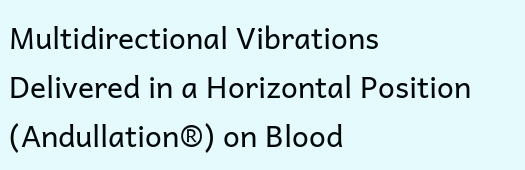Multidirectional Vibrations Delivered in a Horizontal Position (Andullation®) on Blood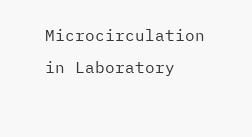Microcirculation in Laboratory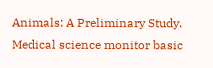Animals: A Preliminary Study. Medical science monitor basic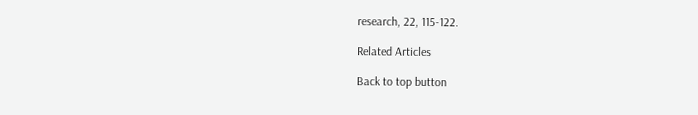research, 22, 115-122.

Related Articles

Back to top button